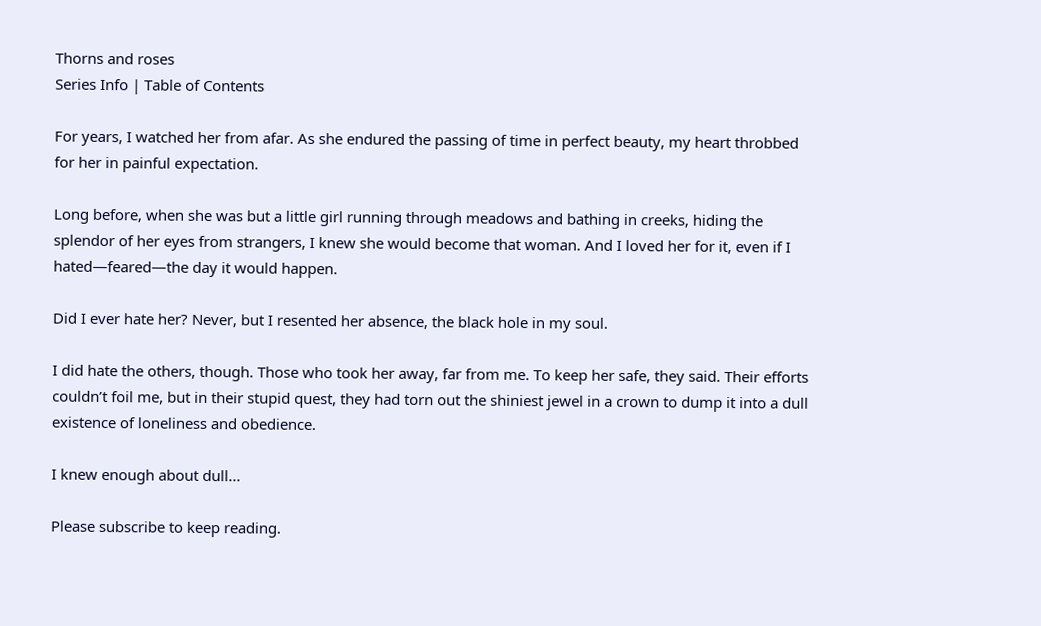Thorns and roses
Series Info | Table of Contents

For years, I watched her from afar. As she endured the passing of time in perfect beauty, my heart throbbed for her in painful expectation.

Long before, when she was but a little girl running through meadows and bathing in creeks, hiding the splendor of her eyes from strangers, I knew she would become that woman. And I loved her for it, even if I hated—feared—the day it would happen.

Did I ever hate her? Never, but I resented her absence, the black hole in my soul.

I did hate the others, though. Those who took her away, far from me. To keep her safe, they said. Their efforts couldn’t foil me, but in their stupid quest, they had torn out the shiniest jewel in a crown to dump it into a dull existence of loneliness and obedience.

I knew enough about dull...

Please subscribe to keep reading.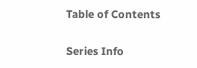Table of Contents

Series Info